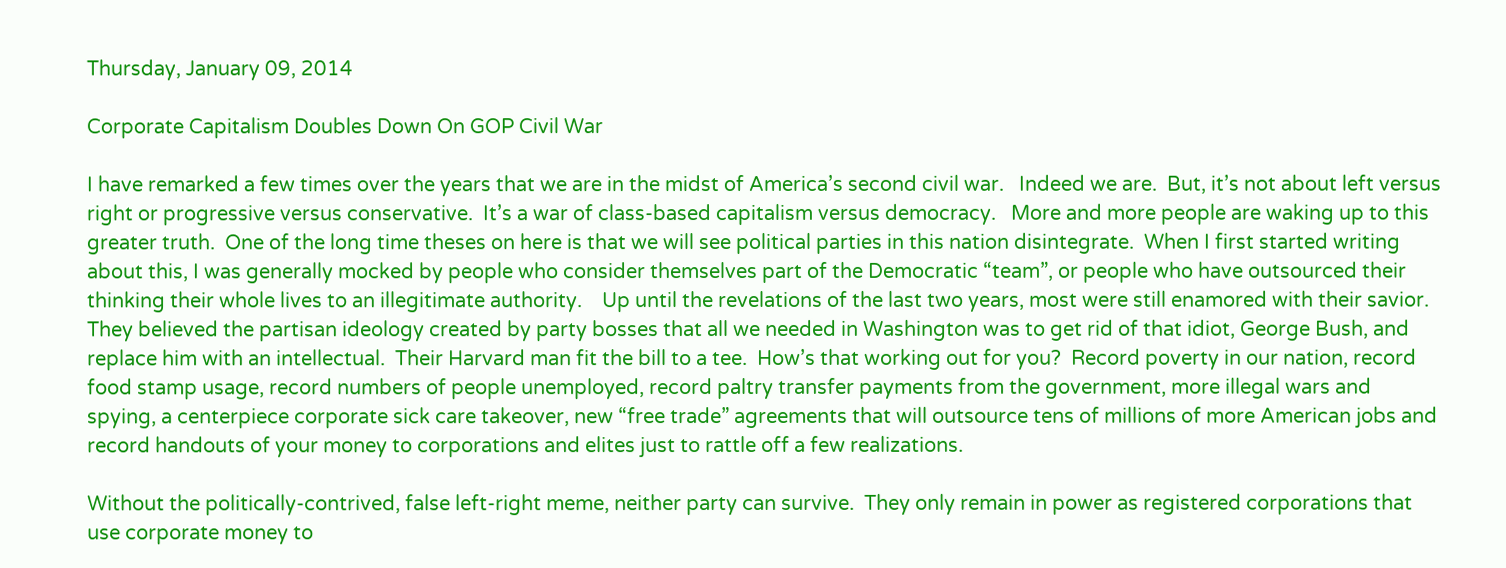Thursday, January 09, 2014

Corporate Capitalism Doubles Down On GOP Civil War

I have remarked a few times over the years that we are in the midst of America’s second civil war.   Indeed we are.  But, it’s not about left versus right or progressive versus conservative.  It’s a war of class-based capitalism versus democracy.   More and more people are waking up to this greater truth.  One of the long time theses on here is that we will see political parties in this nation disintegrate.  When I first started writing about this, I was generally mocked by people who consider themselves part of the Democratic “team”, or people who have outsourced their thinking their whole lives to an illegitimate authority.    Up until the revelations of the last two years, most were still enamored with their savior.   They believed the partisan ideology created by party bosses that all we needed in Washington was to get rid of that idiot, George Bush, and replace him with an intellectual.  Their Harvard man fit the bill to a tee.  How’s that working out for you?  Record poverty in our nation, record food stamp usage, record numbers of people unemployed, record paltry transfer payments from the government, more illegal wars and spying, a centerpiece corporate sick care takeover, new “free trade” agreements that will outsource tens of millions of more American jobs and record handouts of your money to corporations and elites just to rattle off a few realizations.

Without the politically-contrived, false left-right meme, neither party can survive.  They only remain in power as registered corporations that use corporate money to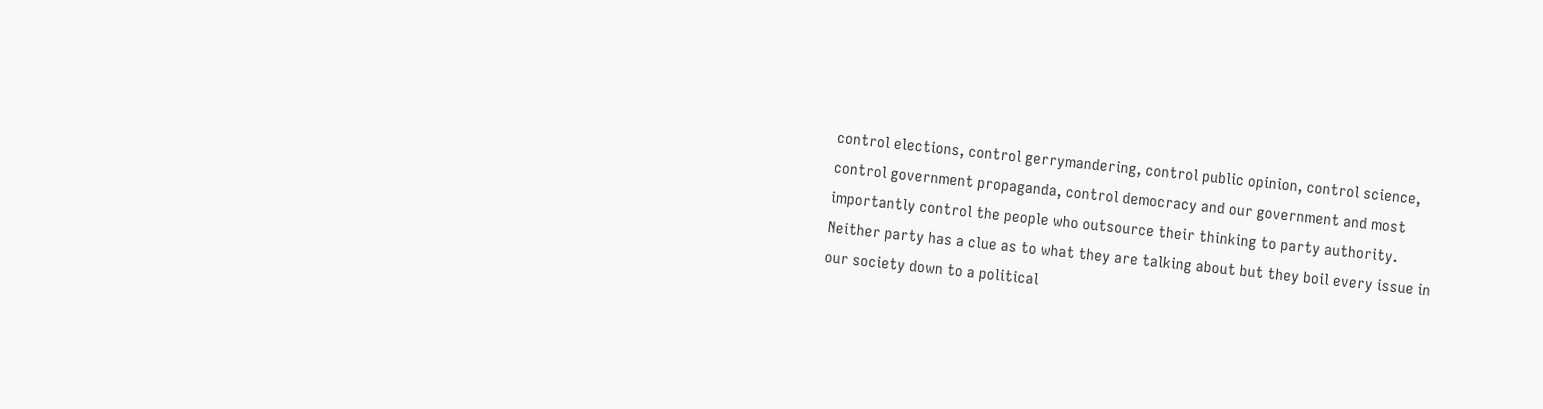control elections, control gerrymandering, control public opinion, control science, control government propaganda, control democracy and our government and most importantly control the people who outsource their thinking to party authority. Neither party has a clue as to what they are talking about but they boil every issue in our society down to a political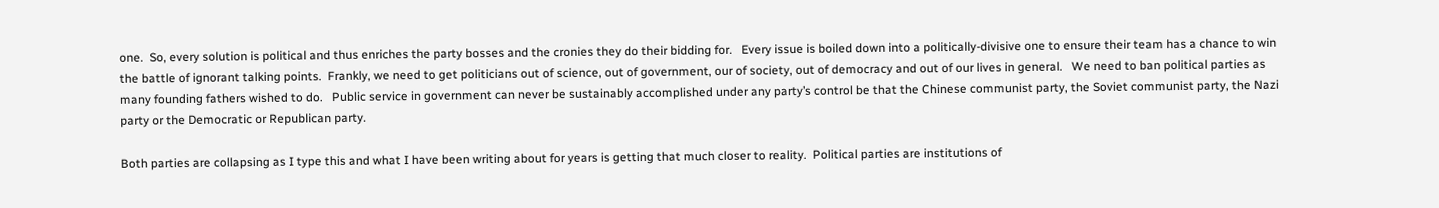one.  So, every solution is political and thus enriches the party bosses and the cronies they do their bidding for.   Every issue is boiled down into a politically-divisive one to ensure their team has a chance to win the battle of ignorant talking points.  Frankly, we need to get politicians out of science, out of government, our of society, out of democracy and out of our lives in general.   We need to ban political parties as many founding fathers wished to do.   Public service in government can never be sustainably accomplished under any party’s control be that the Chinese communist party, the Soviet communist party, the Nazi party or the Democratic or Republican party.

Both parties are collapsing as I type this and what I have been writing about for years is getting that much closer to reality.  Political parties are institutions of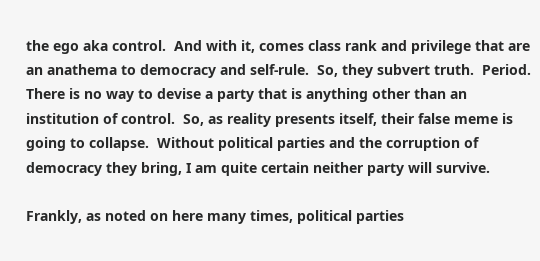the ego aka control.  And with it, comes class rank and privilege that are an anathema to democracy and self-rule.  So, they subvert truth.  Period.  There is no way to devise a party that is anything other than an institution of control.  So, as reality presents itself, their false meme is going to collapse.  Without political parties and the corruption of democracy they bring, I am quite certain neither party will survive.

Frankly, as noted on here many times, political parties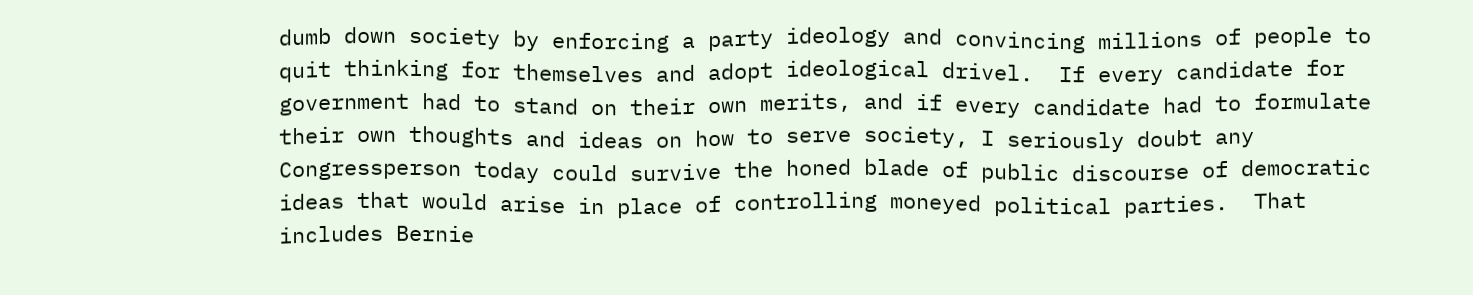dumb down society by enforcing a party ideology and convincing millions of people to quit thinking for themselves and adopt ideological drivel.  If every candidate for government had to stand on their own merits, and if every candidate had to formulate their own thoughts and ideas on how to serve society, I seriously doubt any Congressperson today could survive the honed blade of public discourse of democratic ideas that would arise in place of controlling moneyed political parties.  That includes Bernie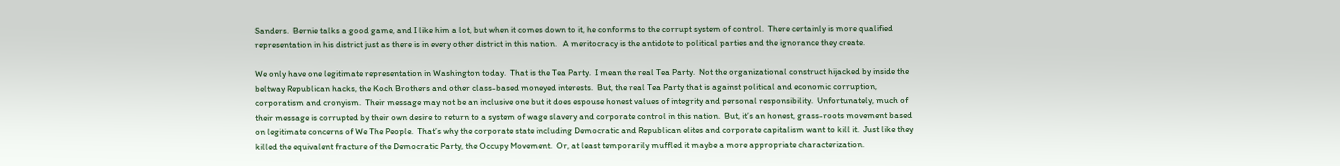Sanders.  Bernie talks a good game, and I like him a lot, but when it comes down to it, he conforms to the corrupt system of control.  There certainly is more qualified representation in his district just as there is in every other district in this nation.   A meritocracy is the antidote to political parties and the ignorance they create.

We only have one legitimate representation in Washington today.  That is the Tea Party.  I mean the real Tea Party.  Not the organizational construct hijacked by inside the beltway Republican hacks, the Koch Brothers and other class-based moneyed interests.  But, the real Tea Party that is against political and economic corruption, corporatism and cronyism.  Their message may not be an inclusive one but it does espouse honest values of integrity and personal responsibility.  Unfortunately, much of their message is corrupted by their own desire to return to a system of wage slavery and corporate control in this nation.  But, it’s an honest, grass-roots movement based on legitimate concerns of We The People.  That’s why the corporate state including Democratic and Republican elites and corporate capitalism want to kill it.  Just like they killed the equivalent fracture of the Democratic Party, the Occupy Movement.  Or, at least temporarily muffled it maybe a more appropriate characterization.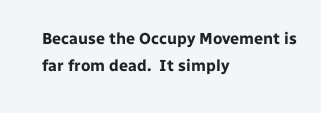Because the Occupy Movement is far from dead.  It simply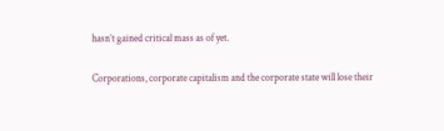hasn’t gained critical mass as of yet.

Corporations, corporate capitalism and the corporate state will lose their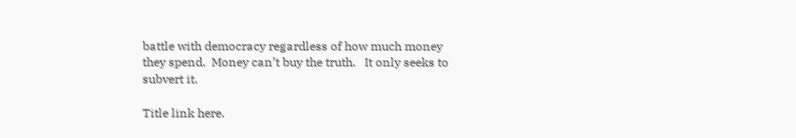battle with democracy regardless of how much money they spend.  Money can’t buy the truth.   It only seeks to subvert it.

Title link here.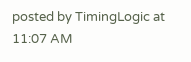posted by TimingLogic at 11:07 AM